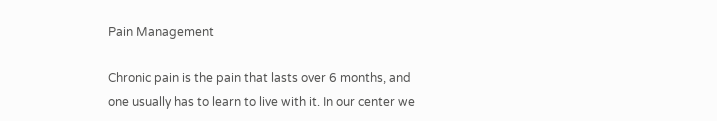Pain Management

Chronic pain is the pain that lasts over 6 months, and one usually has to learn to live with it. In our center we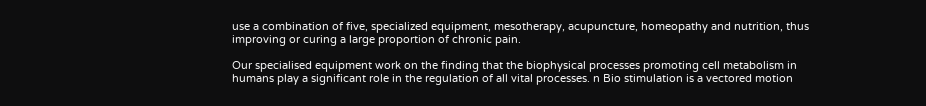use a combination of five, specialized equipment, mesotherapy, acupuncture, homeopathy and nutrition, thus improving or curing a large proportion of chronic pain.

Our specialised equipment work on the finding that the biophysical processes promoting cell metabolism in humans play a significant role in the regulation of all vital processes. n Bio stimulation is a vectored motion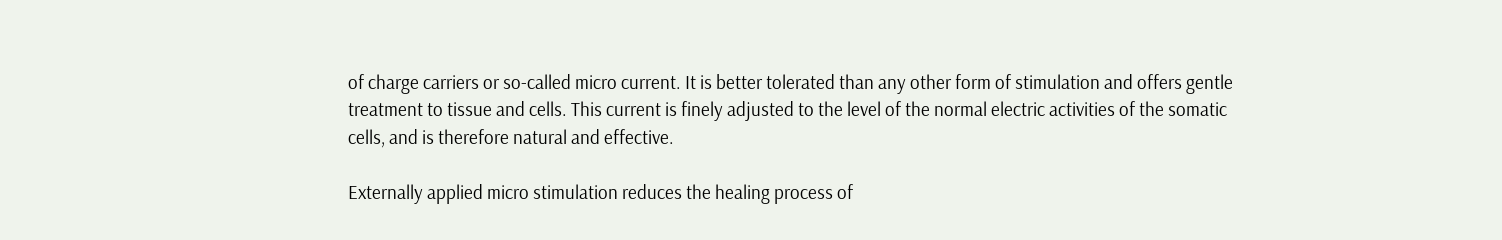of charge carriers or so-called micro current. It is better tolerated than any other form of stimulation and offers gentle treatment to tissue and cells. This current is finely adjusted to the level of the normal electric activities of the somatic cells, and is therefore natural and effective.

Externally applied micro stimulation reduces the healing process of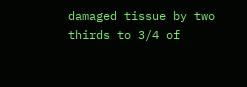damaged tissue by two thirds to 3/4 of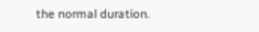the normal duration.